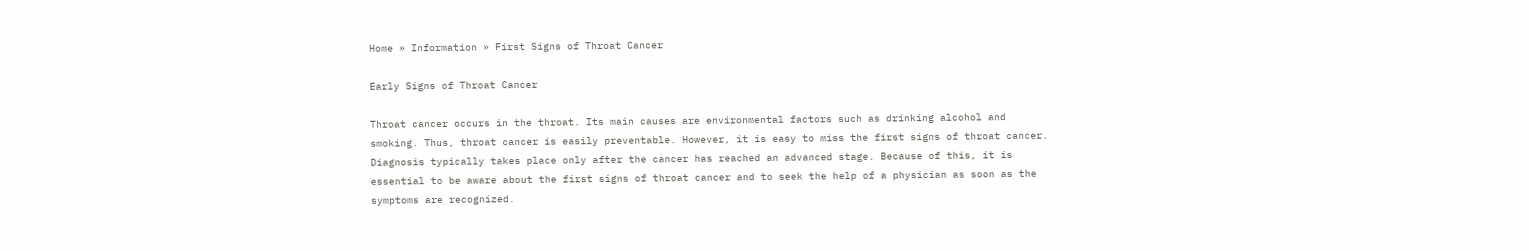Home » Information » First Signs of Throat Cancer

Early Signs of Throat Cancer

Throat cancer occurs in the throat. Its main causes are environmental factors such as drinking alcohol and smoking. Thus, throat cancer is easily preventable. However, it is easy to miss the first signs of throat cancer. Diagnosis typically takes place only after the cancer has reached an advanced stage. Because of this, it is essential to be aware about the first signs of throat cancer and to seek the help of a physician as soon as the symptoms are recognized.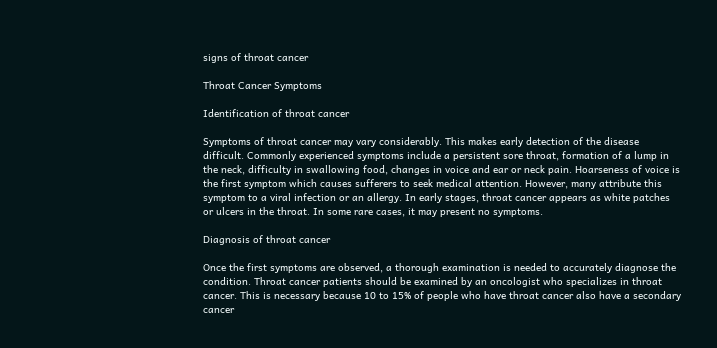signs of throat cancer

Throat Cancer Symptoms

Identification of throat cancer

Symptoms of throat cancer may vary considerably. This makes early detection of the disease difficult. Commonly experienced symptoms include a persistent sore throat, formation of a lump in the neck, difficulty in swallowing food, changes in voice and ear or neck pain. Hoarseness of voice is the first symptom which causes sufferers to seek medical attention. However, many attribute this symptom to a viral infection or an allergy. In early stages, throat cancer appears as white patches or ulcers in the throat. In some rare cases, it may present no symptoms.

Diagnosis of throat cancer

Once the first symptoms are observed, a thorough examination is needed to accurately diagnose the condition. Throat cancer patients should be examined by an oncologist who specializes in throat cancer. This is necessary because 10 to 15% of people who have throat cancer also have a secondary cancer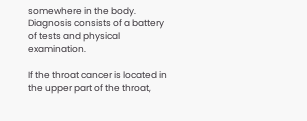somewhere in the body. Diagnosis consists of a battery of tests and physical examination.

If the throat cancer is located in the upper part of the throat,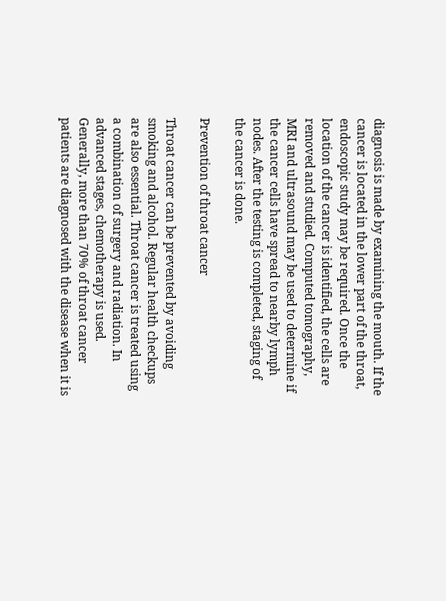diagnosis is made by examining the mouth. If the cancer is located in the lower part of the throat, endoscopic study may be required. Once the location of the cancer is identified, the cells are removed and studied. Computed tomography, MRI and ultrasound may be used to determine if the cancer cells have spread to nearby lymph nodes. After the testing is completed, staging of the cancer is done.

Prevention of throat cancer

Throat cancer can be prevented by avoiding smoking and alcohol. Regular health checkups are also essential. Throat cancer is treated using a combination of surgery and radiation. In advanced stages, chemotherapy is used. Generally, more than 70% of throat cancer patients are diagnosed with the disease when it is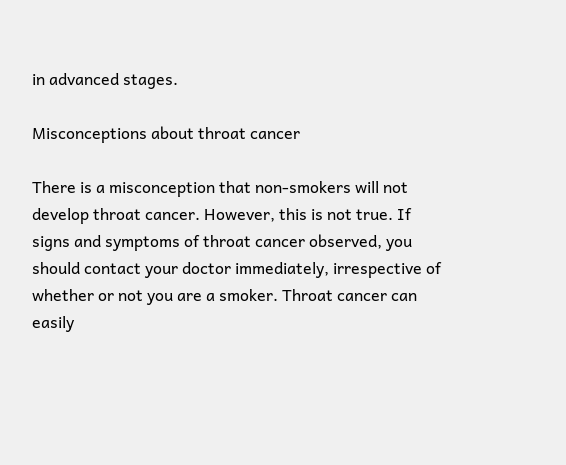in advanced stages.

Misconceptions about throat cancer

There is a misconception that non-smokers will not develop throat cancer. However, this is not true. If signs and symptoms of throat cancer observed, you should contact your doctor immediately, irrespective of whether or not you are a smoker. Throat cancer can easily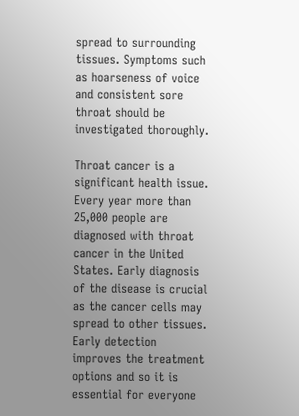spread to surrounding tissues. Symptoms such as hoarseness of voice and consistent sore throat should be investigated thoroughly.

Throat cancer is a significant health issue. Every year more than 25,000 people are diagnosed with throat cancer in the United States. Early diagnosis of the disease is crucial as the cancer cells may spread to other tissues. Early detection improves the treatment options and so it is essential for everyone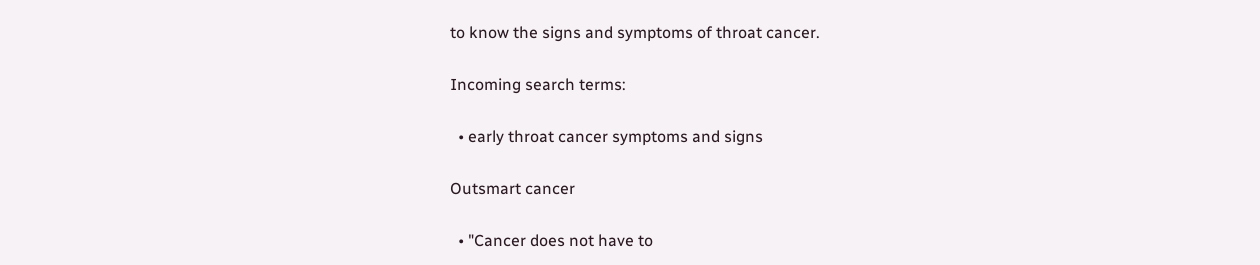to know the signs and symptoms of throat cancer.

Incoming search terms:

  • early throat cancer symptoms and signs

Outsmart cancer

  • "Cancer does not have to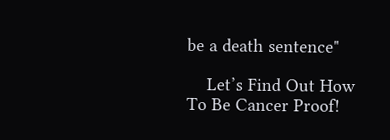be a death sentence"

    Let’s Find Out How To Be Cancer Proof!